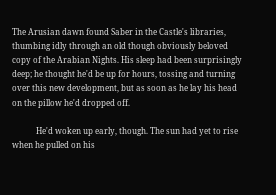The Arusian dawn found Saber in the Castle's libraries, thumbing idly through an old though obviously beloved copy of the Arabian Nights. His sleep had been surprisingly deep; he thought he'd be up for hours, tossing and turning over this new development, but as soon as he lay his head on the pillow he'd dropped off.

            He'd woken up early, though. The sun had yet to rise when he pulled on his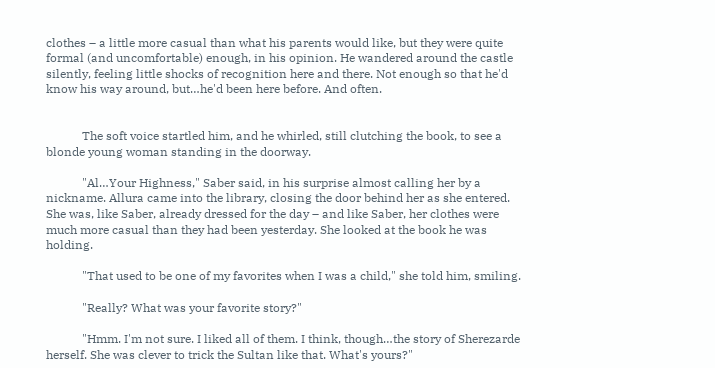clothes – a little more casual than what his parents would like, but they were quite formal (and uncomfortable) enough, in his opinion. He wandered around the castle silently, feeling little shocks of recognition here and there. Not enough so that he'd know his way around, but…he'd been here before. And often.


            The soft voice startled him, and he whirled, still clutching the book, to see a blonde young woman standing in the doorway.

            "Al…Your Highness," Saber said, in his surprise almost calling her by a nickname. Allura came into the library, closing the door behind her as she entered. She was, like Saber, already dressed for the day – and like Saber, her clothes were much more casual than they had been yesterday. She looked at the book he was holding.

            "That used to be one of my favorites when I was a child," she told him, smiling.

            "Really? What was your favorite story?"

            "Hmm. I'm not sure. I liked all of them. I think, though…the story of Sherezarde herself. She was clever to trick the Sultan like that. What's yours?"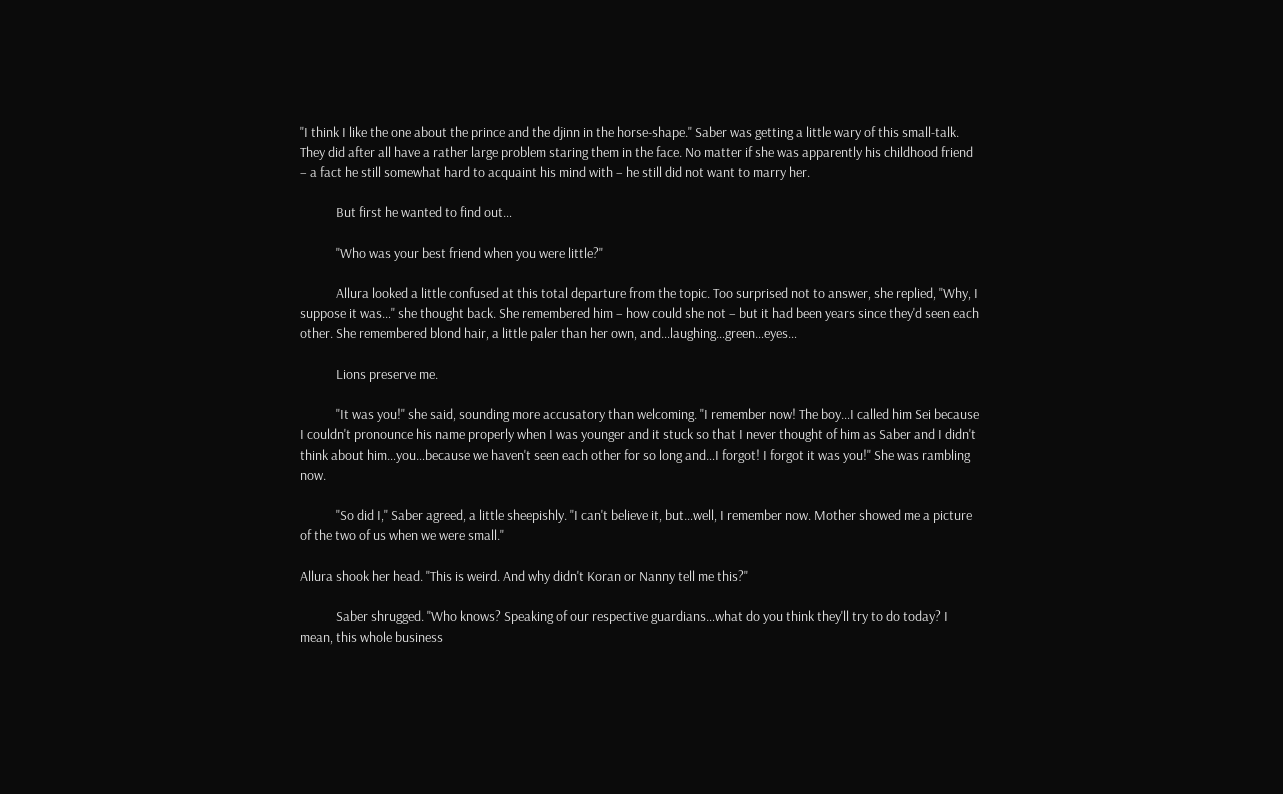"I think I like the one about the prince and the djinn in the horse-shape." Saber was getting a little wary of this small-talk. They did after all have a rather large problem staring them in the face. No matter if she was apparently his childhood friend – a fact he still somewhat hard to acquaint his mind with – he still did not want to marry her.

            But first he wanted to find out…

            "Who was your best friend when you were little?"

            Allura looked a little confused at this total departure from the topic. Too surprised not to answer, she replied, "Why, I suppose it was…" she thought back. She remembered him – how could she not – but it had been years since they'd seen each other. She remembered blond hair, a little paler than her own, and…laughing…green…eyes…

            Lions preserve me.

            "It was you!" she said, sounding more accusatory than welcoming. "I remember now! The boy…I called him Sei because I couldn't pronounce his name properly when I was younger and it stuck so that I never thought of him as Saber and I didn't think about him…you…because we haven't seen each other for so long and…I forgot! I forgot it was you!" She was rambling now.

            "So did I," Saber agreed, a little sheepishly. "I can't believe it, but…well, I remember now. Mother showed me a picture of the two of us when we were small."

Allura shook her head. "This is weird. And why didn't Koran or Nanny tell me this?"

            Saber shrugged. "Who knows? Speaking of our respective guardians…what do you think they'll try to do today? I mean, this whole business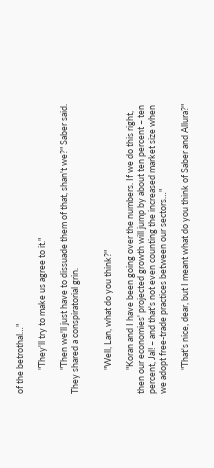of the betrothal…"

            "They'll try to make us agree to it."

            "Then we'll just have to dissuade them of that, shan't we?" Saber said. They shared a conspiratorial grin.


            "Well, Lan, what do you think?"

            "Koran and I have been going over the numbers. If we do this right, then our economies' projected growth will jump by about ten percent – ten percent, Jal! – and that's not even counting the increased market size when we adopt free-trade practices between our sectors…"

            "That's nice, dear, but I meant what do you think of Saber and Allura?"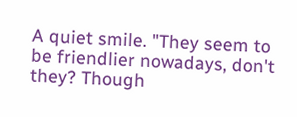A quiet smile. "They seem to be friendlier nowadays, don't they? Though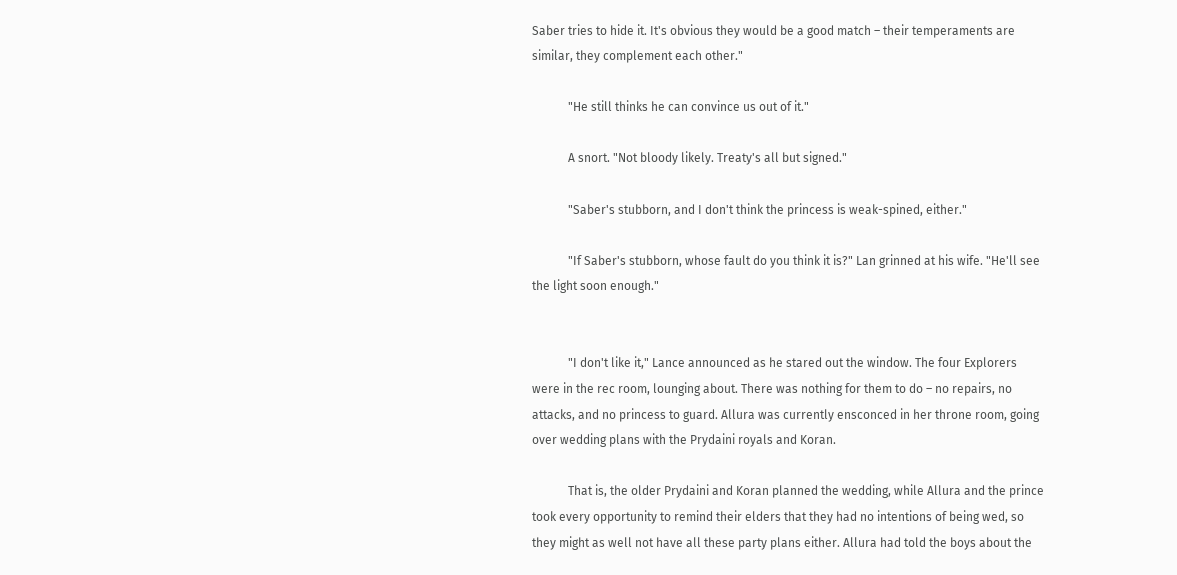Saber tries to hide it. It's obvious they would be a good match – their temperaments are similar, they complement each other."

            "He still thinks he can convince us out of it."

            A snort. "Not bloody likely. Treaty's all but signed."

            "Saber's stubborn, and I don't think the princess is weak-spined, either."

            "If Saber's stubborn, whose fault do you think it is?" Lan grinned at his wife. "He'll see the light soon enough."


            "I don't like it," Lance announced as he stared out the window. The four Explorers were in the rec room, lounging about. There was nothing for them to do – no repairs, no attacks, and no princess to guard. Allura was currently ensconced in her throne room, going over wedding plans with the Prydaini royals and Koran.

            That is, the older Prydaini and Koran planned the wedding, while Allura and the prince took every opportunity to remind their elders that they had no intentions of being wed, so they might as well not have all these party plans either. Allura had told the boys about the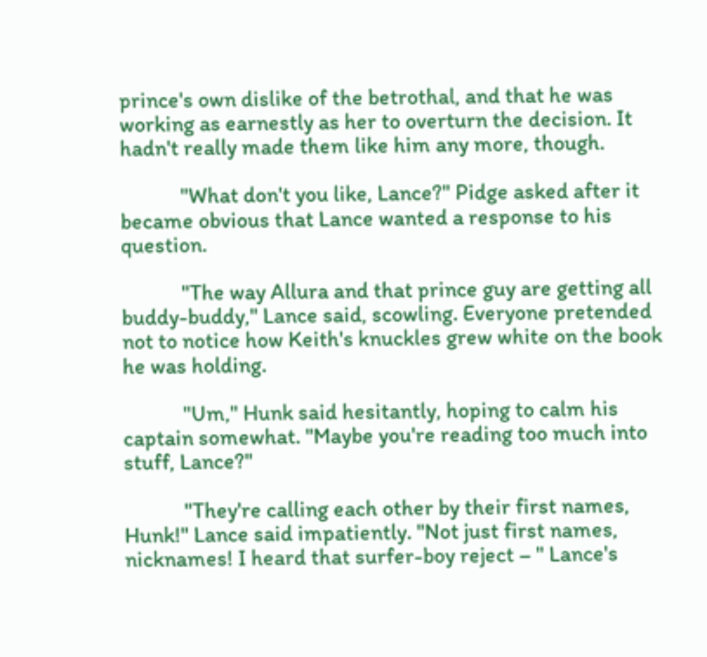prince's own dislike of the betrothal, and that he was working as earnestly as her to overturn the decision. It hadn't really made them like him any more, though.

            "What don't you like, Lance?" Pidge asked after it became obvious that Lance wanted a response to his question.

            "The way Allura and that prince guy are getting all buddy-buddy," Lance said, scowling. Everyone pretended not to notice how Keith's knuckles grew white on the book he was holding.

            "Um," Hunk said hesitantly, hoping to calm his captain somewhat. "Maybe you're reading too much into stuff, Lance?"

            "They're calling each other by their first names, Hunk!" Lance said impatiently. "Not just first names, nicknames! I heard that surfer-boy reject – " Lance's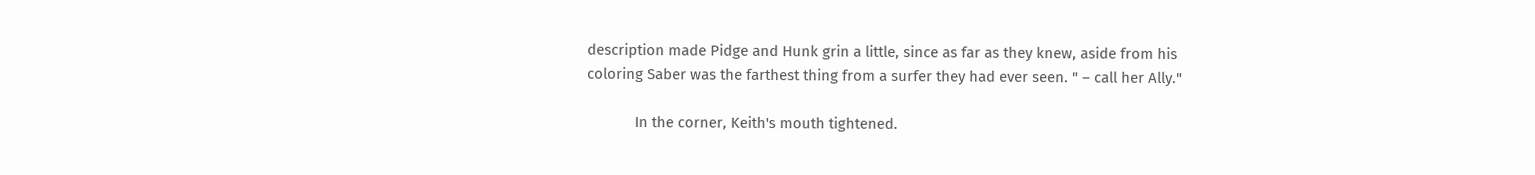description made Pidge and Hunk grin a little, since as far as they knew, aside from his coloring Saber was the farthest thing from a surfer they had ever seen. " – call her Ally."

            In the corner, Keith's mouth tightened.